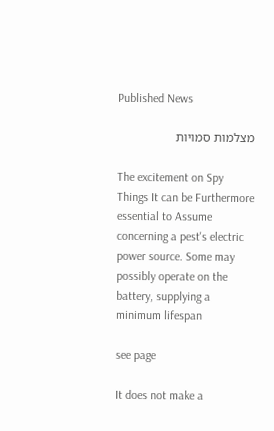Published News

מצלמות סמויות

The excitement on Spy Things It can be Furthermore essential to Assume concerning a pest's electric power source. Some may possibly operate on the battery, supplying a minimum lifespan

see page

It does not make a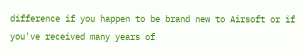difference if you happen to be brand new to Airsoft or if you've received many years of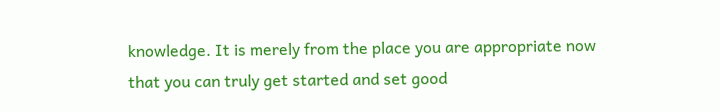knowledge. It is merely from the place you are appropriate now that you can truly get started and set good